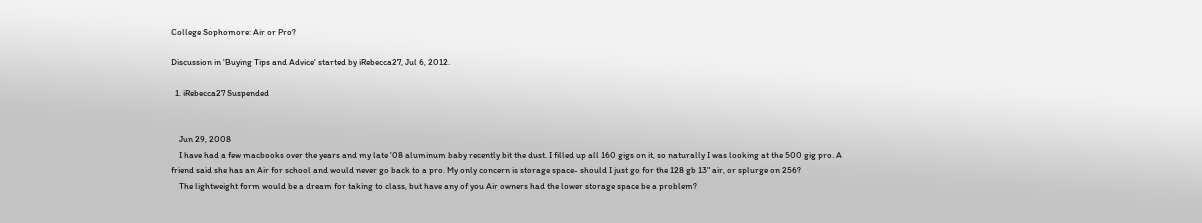College Sophomore: Air or Pro?

Discussion in 'Buying Tips and Advice' started by iRebecca27, Jul 6, 2012.

  1. iRebecca27 Suspended


    Jun 29, 2008
    I have had a few macbooks over the years and my late '08 aluminum baby recently bit the dust. I filled up all 160 gigs on it, so naturally I was looking at the 500 gig pro. A friend said she has an Air for school and would never go back to a pro. My only concern is storage space- should I just go for the 128 gb 13" air, or splurge on 256?
    The lightweight form would be a dream for taking to class, but have any of you Air owners had the lower storage space be a problem?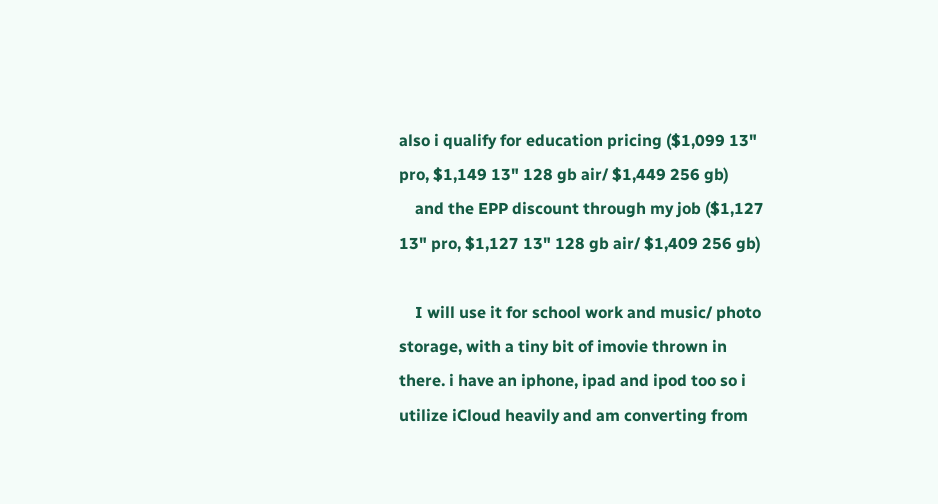also i qualify for education pricing ($1,099 13" pro, $1,149 13" 128 gb air/ $1,449 256 gb)
    and the EPP discount through my job ($1,127 13" pro, $1,127 13" 128 gb air/ $1,409 256 gb)

    I will use it for school work and music/ photo storage, with a tiny bit of imovie thrown in there. i have an iphone, ipad and ipod too so i utilize iCloud heavily and am converting from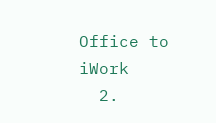Office to iWork
  2.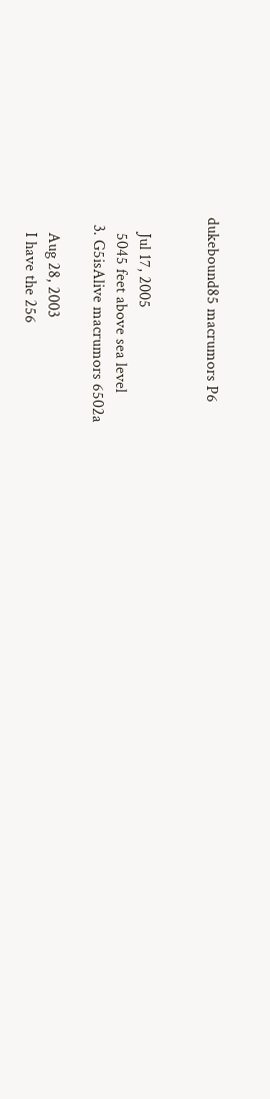dukebound85 macrumors P6


    Jul 17, 2005
    5045 feet above sea level
  3. G5isAlive macrumors 6502a

    Aug 28, 2003
    I have the 256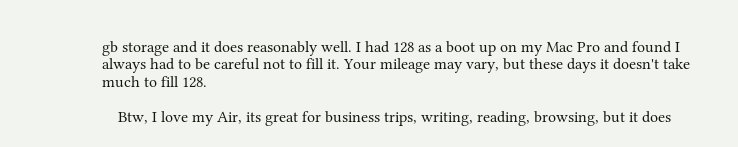gb storage and it does reasonably well. I had 128 as a boot up on my Mac Pro and found I always had to be careful not to fill it. Your mileage may vary, but these days it doesn't take much to fill 128.

    Btw, I love my Air, its great for business trips, writing, reading, browsing, but it does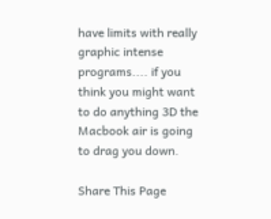have limits with really graphic intense programs.... if you think you might want to do anything 3D the Macbook air is going to drag you down.

Share This Page